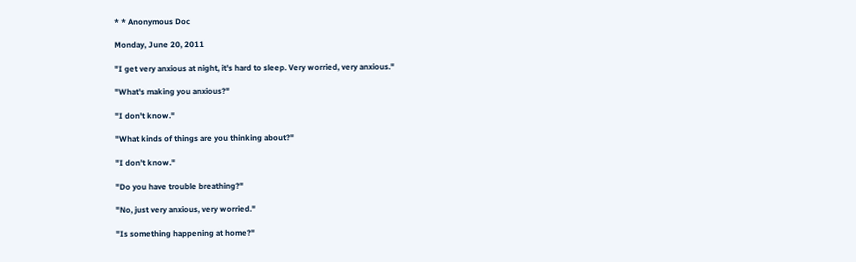* * Anonymous Doc

Monday, June 20, 2011

"I get very anxious at night, it's hard to sleep. Very worried, very anxious."

"What's making you anxious?"

"I don't know."

"What kinds of things are you thinking about?"

"I don't know."

"Do you have trouble breathing?"

"No, just very anxious, very worried."

"Is something happening at home?"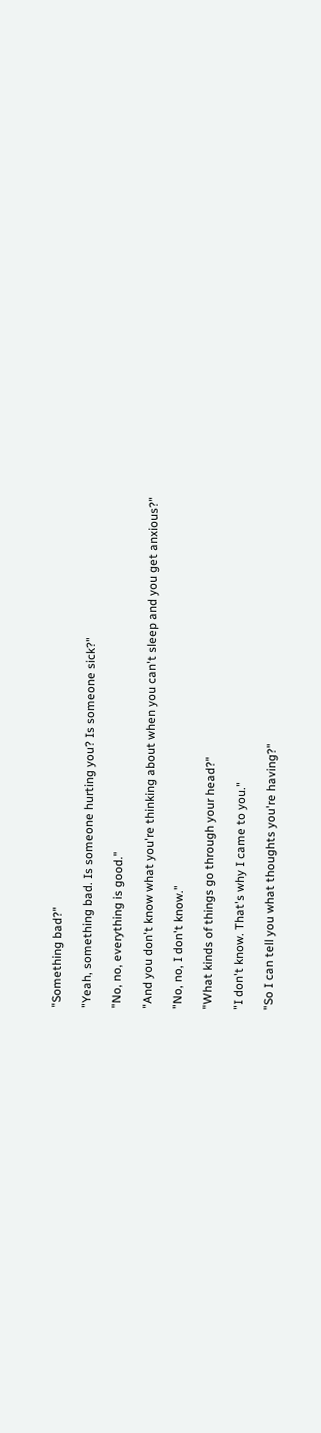"Something bad?"

"Yeah, something bad. Is someone hurting you? Is someone sick?"

"No, no, everything is good."

"And you don't know what you're thinking about when you can't sleep and you get anxious?"

"No, no, I don't know."

"What kinds of things go through your head?"

"I don't know. That's why I came to you."

"So I can tell you what thoughts you're having?"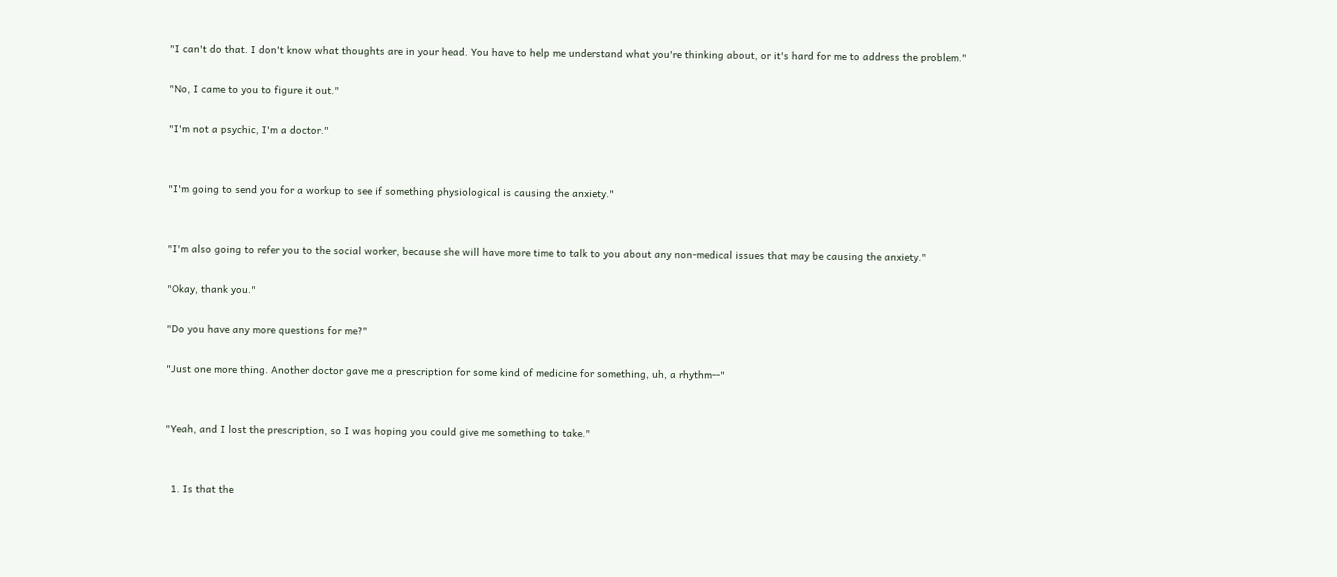"I can't do that. I don't know what thoughts are in your head. You have to help me understand what you're thinking about, or it's hard for me to address the problem."

"No, I came to you to figure it out."

"I'm not a psychic, I'm a doctor."


"I'm going to send you for a workup to see if something physiological is causing the anxiety."


"I'm also going to refer you to the social worker, because she will have more time to talk to you about any non-medical issues that may be causing the anxiety."

"Okay, thank you."

"Do you have any more questions for me?"

"Just one more thing. Another doctor gave me a prescription for some kind of medicine for something, uh, a rhythm--"


"Yeah, and I lost the prescription, so I was hoping you could give me something to take."


  1. Is that the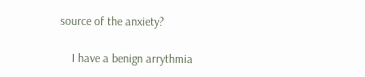source of the anxiety?

    I have a benign arrythmia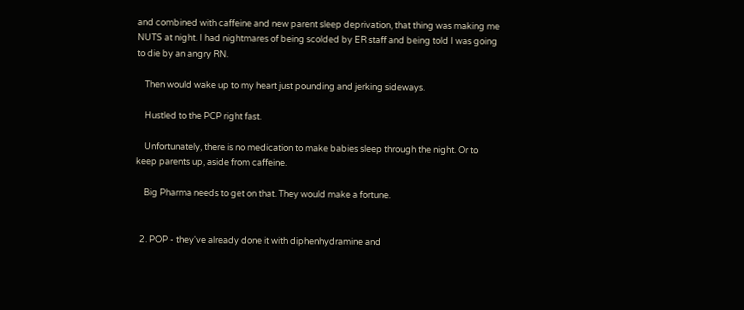and combined with caffeine and new parent sleep deprivation, that thing was making me NUTS at night. I had nightmares of being scolded by ER staff and being told I was going to die by an angry RN.

    Then would wake up to my heart just pounding and jerking sideways.

    Hustled to the PCP right fast.

    Unfortunately, there is no medication to make babies sleep through the night. Or to keep parents up, aside from caffeine.

    Big Pharma needs to get on that. They would make a fortune.


  2. POP - they've already done it with diphenhydramine and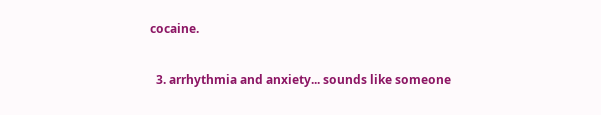cocaine.

  3. arrhythmia and anxiety... sounds like someone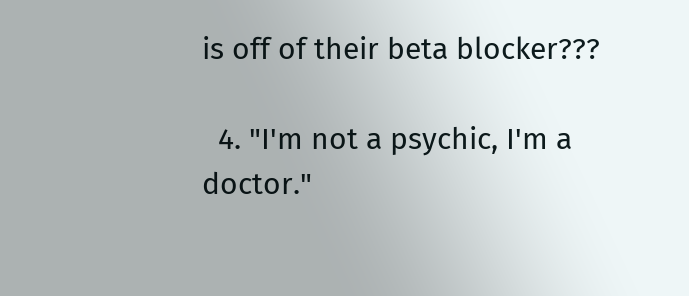is off of their beta blocker???

  4. "I'm not a psychic, I'm a doctor."